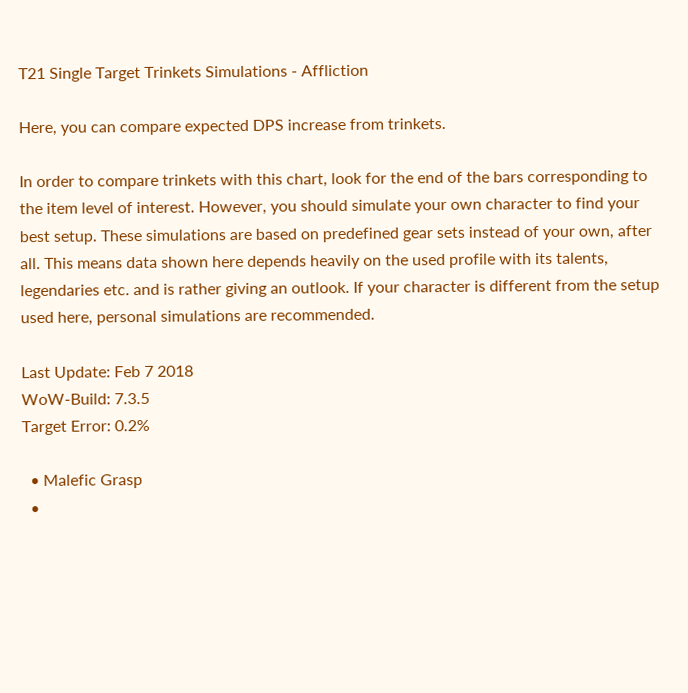T21 Single Target Trinkets Simulations - Affliction

Here, you can compare expected DPS increase from trinkets.

In order to compare trinkets with this chart, look for the end of the bars corresponding to the item level of interest. However, you should simulate your own character to find your best setup. These simulations are based on predefined gear sets instead of your own, after all. This means data shown here depends heavily on the used profile with its talents, legendaries etc. and is rather giving an outlook. If your character is different from the setup used here, personal simulations are recommended.

Last Update: Feb 7 2018
WoW-Build: 7.3.5
Target Error: 0.2%

  • Malefic Grasp
  •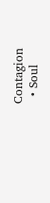Contagion
  • Soul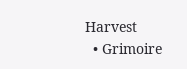Harvest
  • Grimoire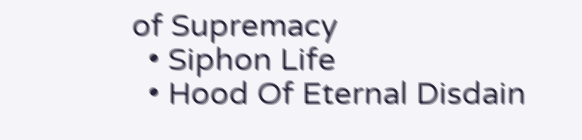of Supremacy
  • Siphon Life
  • Hood Of Eternal Disdain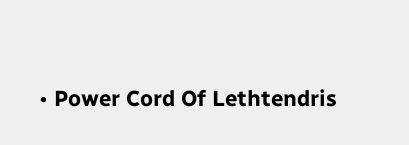• Power Cord Of Lethtendris